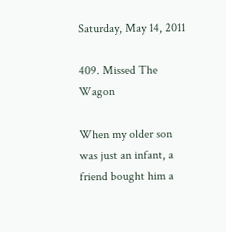Saturday, May 14, 2011

409. Missed The Wagon

When my older son was just an infant, a friend bought him a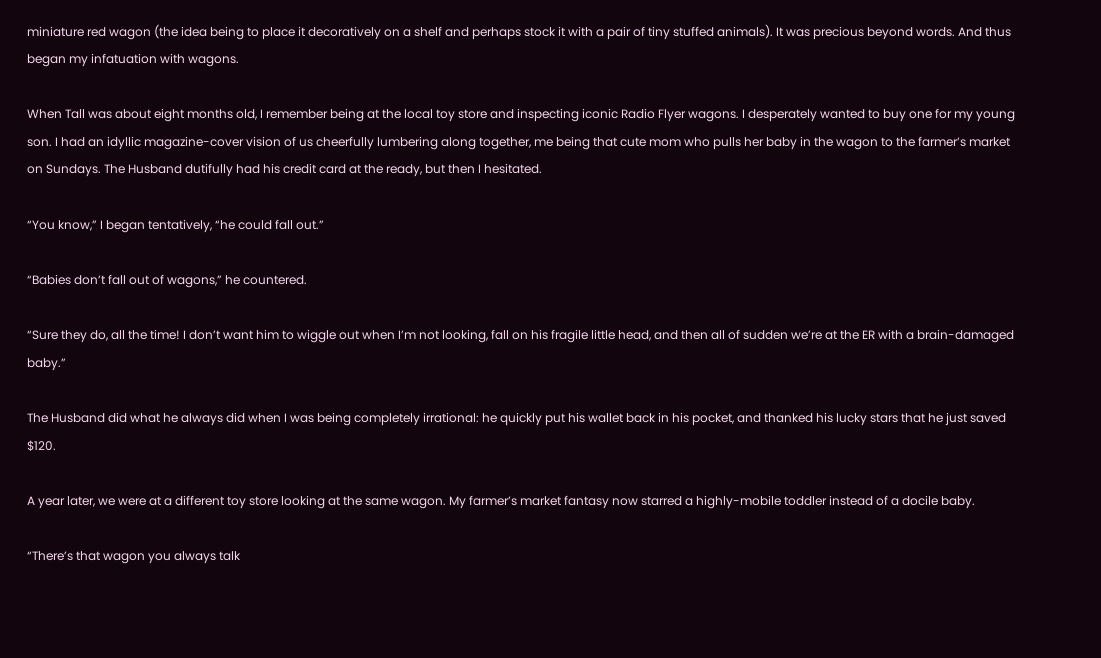miniature red wagon (the idea being to place it decoratively on a shelf and perhaps stock it with a pair of tiny stuffed animals). It was precious beyond words. And thus began my infatuation with wagons.

When Tall was about eight months old, I remember being at the local toy store and inspecting iconic Radio Flyer wagons. I desperately wanted to buy one for my young son. I had an idyllic magazine-cover vision of us cheerfully lumbering along together, me being that cute mom who pulls her baby in the wagon to the farmer’s market on Sundays. The Husband dutifully had his credit card at the ready, but then I hesitated.

“You know,” I began tentatively, “he could fall out.”

“Babies don’t fall out of wagons,” he countered.

“Sure they do, all the time! I don’t want him to wiggle out when I’m not looking, fall on his fragile little head, and then all of sudden we’re at the ER with a brain-damaged baby.”

The Husband did what he always did when I was being completely irrational: he quickly put his wallet back in his pocket, and thanked his lucky stars that he just saved $120.

A year later, we were at a different toy store looking at the same wagon. My farmer’s market fantasy now starred a highly-mobile toddler instead of a docile baby.

“There’s that wagon you always talk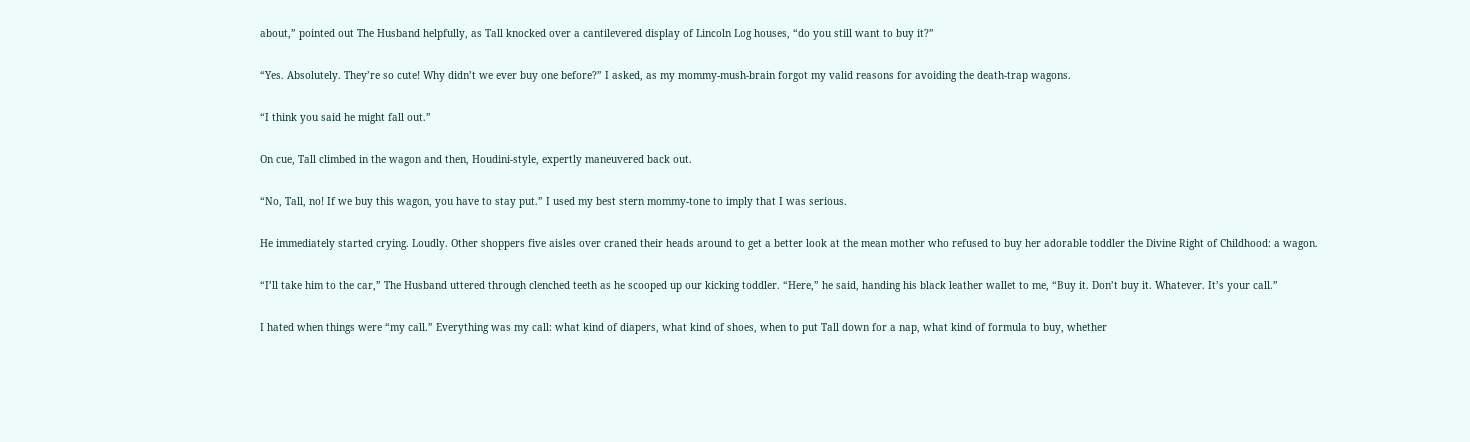about,” pointed out The Husband helpfully, as Tall knocked over a cantilevered display of Lincoln Log houses, “do you still want to buy it?”

“Yes. Absolutely. They’re so cute! Why didn’t we ever buy one before?” I asked, as my mommy-mush-brain forgot my valid reasons for avoiding the death-trap wagons.

“I think you said he might fall out.”

On cue, Tall climbed in the wagon and then, Houdini-style, expertly maneuvered back out.

“No, Tall, no! If we buy this wagon, you have to stay put.” I used my best stern mommy-tone to imply that I was serious.

He immediately started crying. Loudly. Other shoppers five aisles over craned their heads around to get a better look at the mean mother who refused to buy her adorable toddler the Divine Right of Childhood: a wagon.

“I’ll take him to the car,” The Husband uttered through clenched teeth as he scooped up our kicking toddler. “Here,” he said, handing his black leather wallet to me, “Buy it. Don’t buy it. Whatever. It’s your call.”

I hated when things were “my call.” Everything was my call: what kind of diapers, what kind of shoes, when to put Tall down for a nap, what kind of formula to buy, whether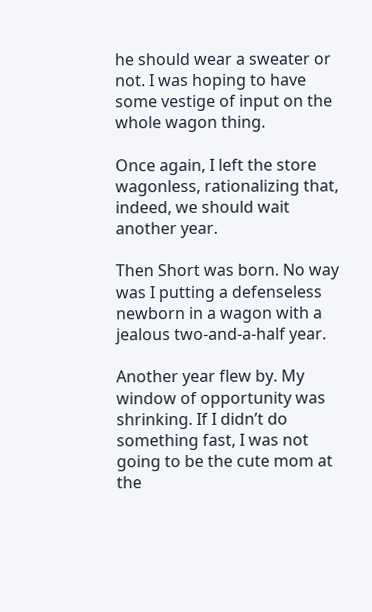he should wear a sweater or not. I was hoping to have some vestige of input on the whole wagon thing.

Once again, I left the store wagonless, rationalizing that, indeed, we should wait another year.

Then Short was born. No way was I putting a defenseless newborn in a wagon with a jealous two-and-a-half year.

Another year flew by. My window of opportunity was shrinking. If I didn’t do something fast, I was not going to be the cute mom at the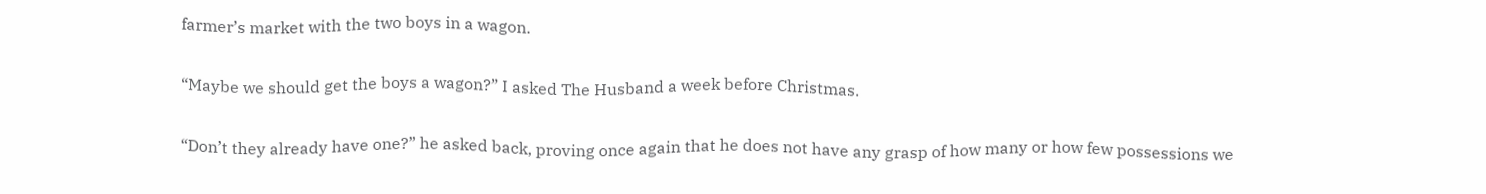farmer’s market with the two boys in a wagon.

“Maybe we should get the boys a wagon?” I asked The Husband a week before Christmas.

“Don’t they already have one?” he asked back, proving once again that he does not have any grasp of how many or how few possessions we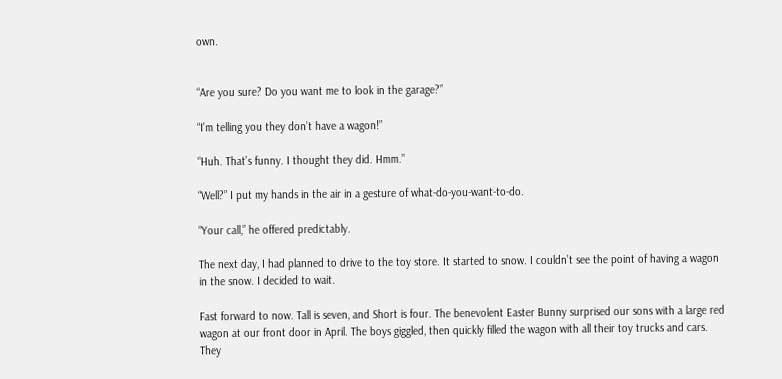own.


“Are you sure? Do you want me to look in the garage?”

“I’m telling you they don’t have a wagon!”

“Huh. That’s funny. I thought they did. Hmm.”

“Well?” I put my hands in the air in a gesture of what-do-you-want-to-do.

“Your call,” he offered predictably.

The next day, I had planned to drive to the toy store. It started to snow. I couldn’t see the point of having a wagon in the snow. I decided to wait.

Fast forward to now. Tall is seven, and Short is four. The benevolent Easter Bunny surprised our sons with a large red wagon at our front door in April. The boys giggled, then quickly filled the wagon with all their toy trucks and cars. They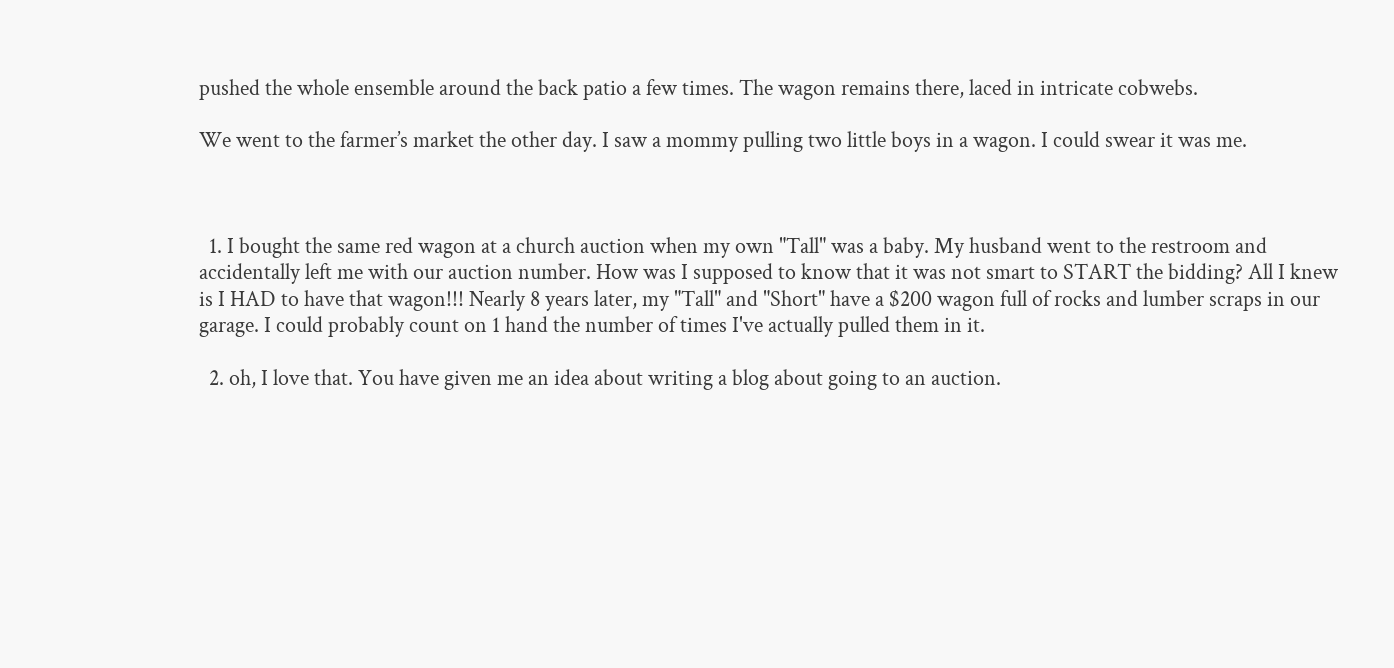pushed the whole ensemble around the back patio a few times. The wagon remains there, laced in intricate cobwebs.

We went to the farmer’s market the other day. I saw a mommy pulling two little boys in a wagon. I could swear it was me.



  1. I bought the same red wagon at a church auction when my own "Tall" was a baby. My husband went to the restroom and accidentally left me with our auction number. How was I supposed to know that it was not smart to START the bidding? All I knew is I HAD to have that wagon!!! Nearly 8 years later, my "Tall" and "Short" have a $200 wagon full of rocks and lumber scraps in our garage. I could probably count on 1 hand the number of times I've actually pulled them in it.

  2. oh, I love that. You have given me an idea about writing a blog about going to an auction.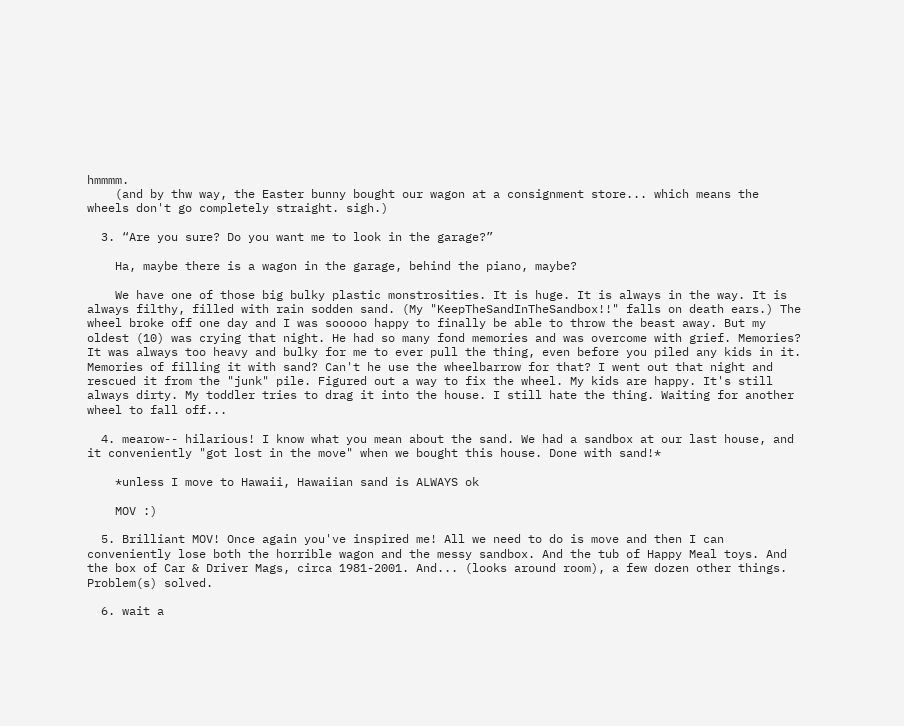hmmmm.
    (and by thw way, the Easter bunny bought our wagon at a consignment store... which means the wheels don't go completely straight. sigh.)

  3. “Are you sure? Do you want me to look in the garage?”

    Ha, maybe there is a wagon in the garage, behind the piano, maybe?

    We have one of those big bulky plastic monstrosities. It is huge. It is always in the way. It is always filthy, filled with rain sodden sand. (My "KeepTheSandInTheSandbox!!" falls on death ears.) The wheel broke off one day and I was sooooo happy to finally be able to throw the beast away. But my oldest (10) was crying that night. He had so many fond memories and was overcome with grief. Memories? It was always too heavy and bulky for me to ever pull the thing, even before you piled any kids in it. Memories of filling it with sand? Can't he use the wheelbarrow for that? I went out that night and rescued it from the "junk" pile. Figured out a way to fix the wheel. My kids are happy. It's still always dirty. My toddler tries to drag it into the house. I still hate the thing. Waiting for another wheel to fall off...

  4. mearow-- hilarious! I know what you mean about the sand. We had a sandbox at our last house, and it conveniently "got lost in the move" when we bought this house. Done with sand!*

    *unless I move to Hawaii, Hawaiian sand is ALWAYS ok

    MOV :)

  5. Brilliant MOV! Once again you've inspired me! All we need to do is move and then I can conveniently lose both the horrible wagon and the messy sandbox. And the tub of Happy Meal toys. And the box of Car & Driver Mags, circa 1981-2001. And... (looks around room), a few dozen other things. Problem(s) solved.

  6. wait a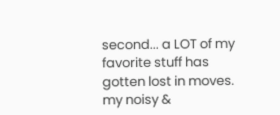second... a LOT of my favorite stuff has gotten lost in moves. my noisy &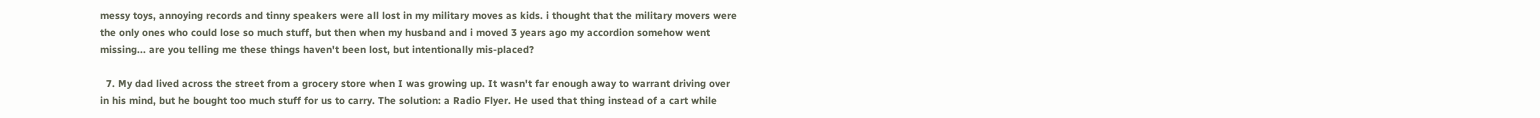messy toys, annoying records and tinny speakers were all lost in my military moves as kids. i thought that the military movers were the only ones who could lose so much stuff, but then when my husband and i moved 3 years ago my accordion somehow went missing... are you telling me these things haven't been lost, but intentionally mis-placed?

  7. My dad lived across the street from a grocery store when I was growing up. It wasn't far enough away to warrant driving over in his mind, but he bought too much stuff for us to carry. The solution: a Radio Flyer. He used that thing instead of a cart while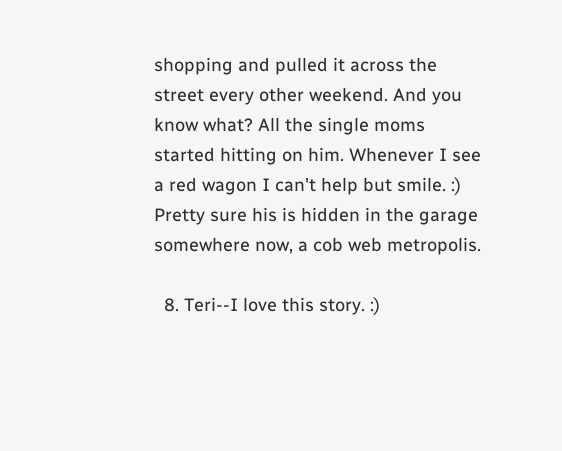shopping and pulled it across the street every other weekend. And you know what? All the single moms started hitting on him. Whenever I see a red wagon I can't help but smile. :) Pretty sure his is hidden in the garage somewhere now, a cob web metropolis.

  8. Teri--I love this story. :)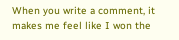When you write a comment, it makes me feel like I won the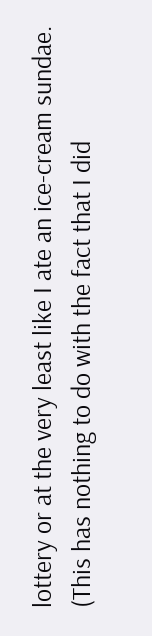lottery or at the very least like I ate an ice-cream sundae. (This has nothing to do with the fact that I did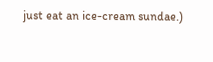just eat an ice-cream sundae.)